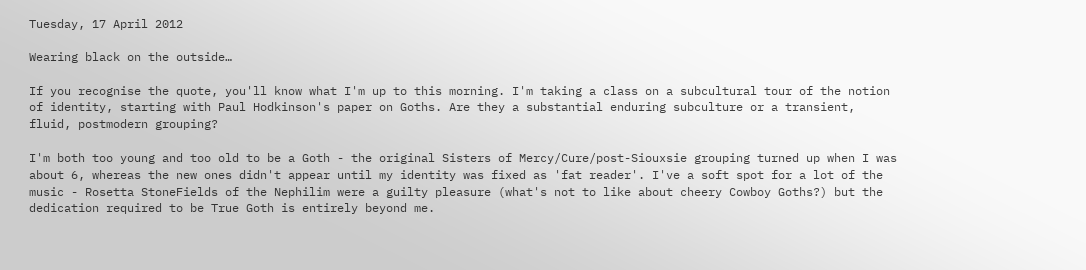Tuesday, 17 April 2012

Wearing black on the outside…

If you recognise the quote, you'll know what I'm up to this morning. I'm taking a class on a subcultural tour of the notion of identity, starting with Paul Hodkinson's paper on Goths. Are they a substantial enduring subculture or a transient, fluid, postmodern grouping?

I'm both too young and too old to be a Goth - the original Sisters of Mercy/Cure/post-Siouxsie grouping turned up when I was about 6, whereas the new ones didn't appear until my identity was fixed as 'fat reader'. I've a soft spot for a lot of the music - Rosetta StoneFields of the Nephilim were a guilty pleasure (what's not to like about cheery Cowboy Goths?) but the dedication required to be True Goth is entirely beyond me.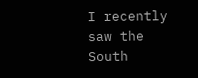I recently saw the South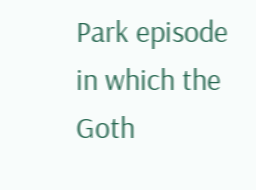Park episode in which the Goth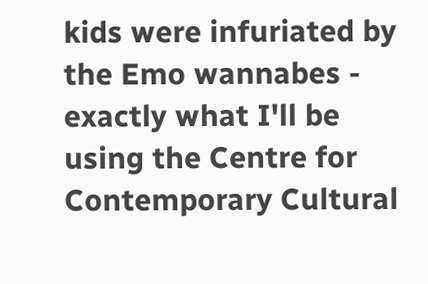kids were infuriated by the Emo wannabes - exactly what I'll be using the Centre for Contemporary Cultural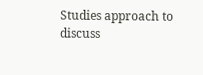Studies approach to discuss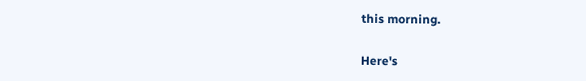this morning.

Here's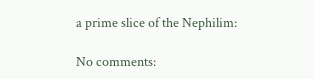a prime slice of the Nephilim:

No comments: